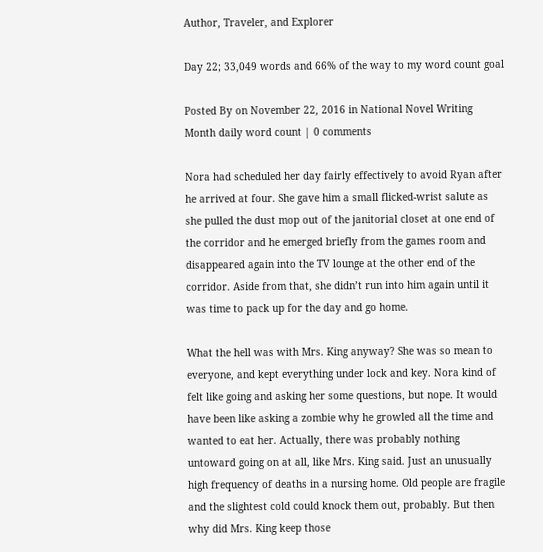Author, Traveler, and Explorer

Day 22; 33,049 words and 66% of the way to my word count goal

Posted By on November 22, 2016 in National Novel Writing Month daily word count | 0 comments

Nora had scheduled her day fairly effectively to avoid Ryan after he arrived at four. She gave him a small flicked-wrist salute as she pulled the dust mop out of the janitorial closet at one end of the corridor and he emerged briefly from the games room and disappeared again into the TV lounge at the other end of the corridor. Aside from that, she didn’t run into him again until it was time to pack up for the day and go home.

What the hell was with Mrs. King anyway? She was so mean to everyone, and kept everything under lock and key. Nora kind of felt like going and asking her some questions, but nope. It would have been like asking a zombie why he growled all the time and wanted to eat her. Actually, there was probably nothing untoward going on at all, like Mrs. King said. Just an unusually high frequency of deaths in a nursing home. Old people are fragile and the slightest cold could knock them out, probably. But then why did Mrs. King keep those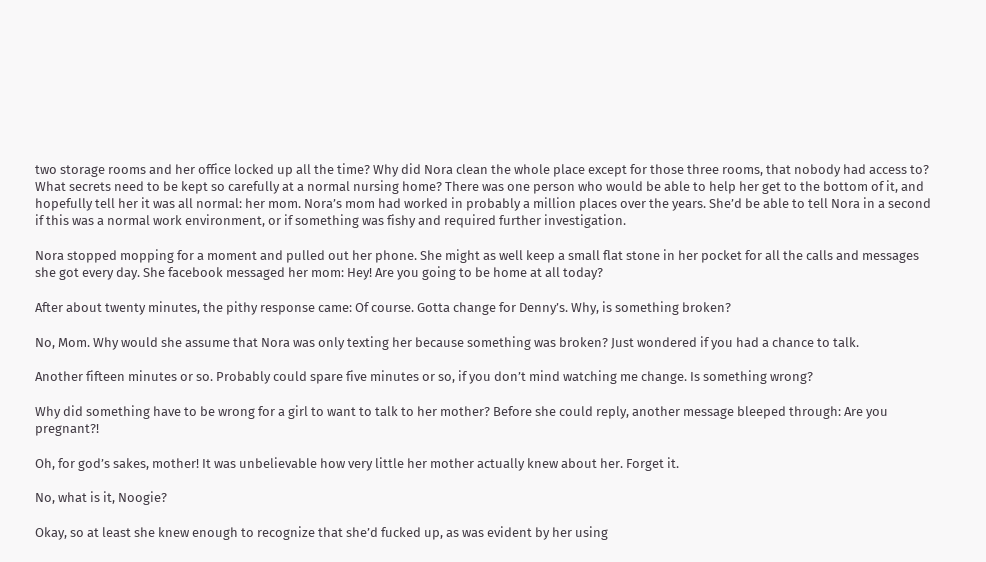two storage rooms and her office locked up all the time? Why did Nora clean the whole place except for those three rooms, that nobody had access to? What secrets need to be kept so carefully at a normal nursing home? There was one person who would be able to help her get to the bottom of it, and hopefully tell her it was all normal: her mom. Nora’s mom had worked in probably a million places over the years. She’d be able to tell Nora in a second if this was a normal work environment, or if something was fishy and required further investigation.

Nora stopped mopping for a moment and pulled out her phone. She might as well keep a small flat stone in her pocket for all the calls and messages she got every day. She facebook messaged her mom: Hey! Are you going to be home at all today?

After about twenty minutes, the pithy response came: Of course. Gotta change for Denny’s. Why, is something broken?

No, Mom. Why would she assume that Nora was only texting her because something was broken? Just wondered if you had a chance to talk.

Another fifteen minutes or so. Probably could spare five minutes or so, if you don’t mind watching me change. Is something wrong?

Why did something have to be wrong for a girl to want to talk to her mother? Before she could reply, another message bleeped through: Are you pregnant?!

Oh, for god’s sakes, mother! It was unbelievable how very little her mother actually knew about her. Forget it.

No, what is it, Noogie?

Okay, so at least she knew enough to recognize that she’d fucked up, as was evident by her using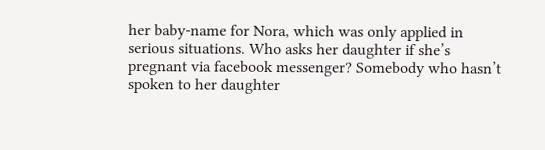her baby-name for Nora, which was only applied in serious situations. Who asks her daughter if she’s pregnant via facebook messenger? Somebody who hasn’t spoken to her daughter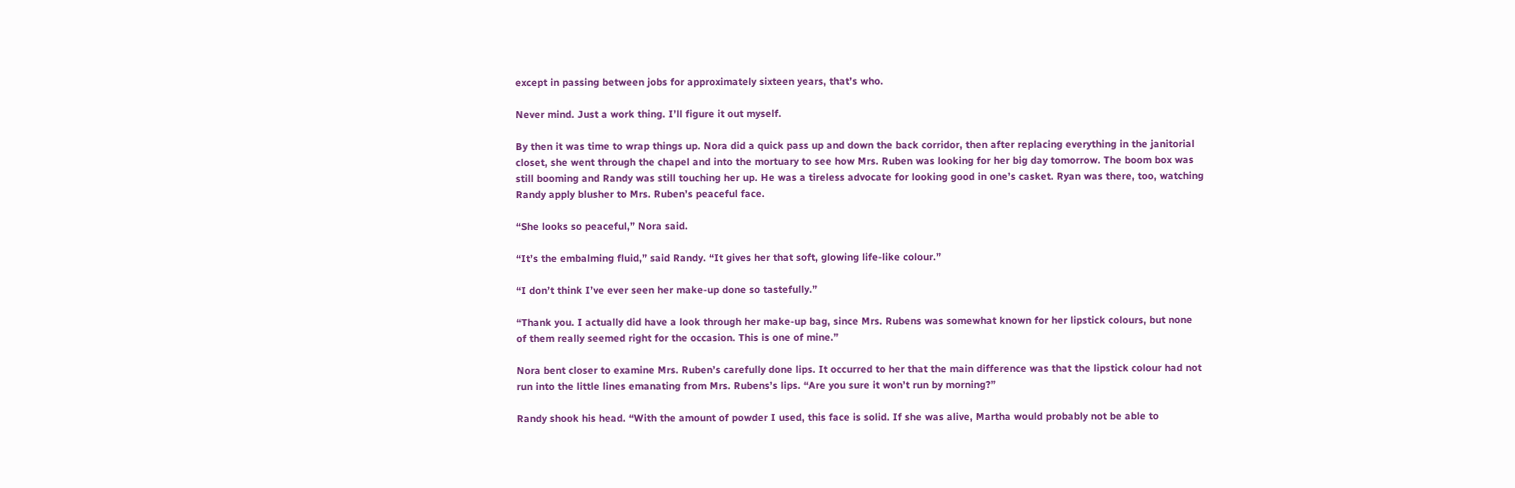except in passing between jobs for approximately sixteen years, that’s who.

Never mind. Just a work thing. I’ll figure it out myself.

By then it was time to wrap things up. Nora did a quick pass up and down the back corridor, then after replacing everything in the janitorial closet, she went through the chapel and into the mortuary to see how Mrs. Ruben was looking for her big day tomorrow. The boom box was still booming and Randy was still touching her up. He was a tireless advocate for looking good in one’s casket. Ryan was there, too, watching Randy apply blusher to Mrs. Ruben’s peaceful face.

“She looks so peaceful,” Nora said.

“It’s the embalming fluid,” said Randy. “It gives her that soft, glowing life-like colour.”

“I don’t think I’ve ever seen her make-up done so tastefully.”

“Thank you. I actually did have a look through her make-up bag, since Mrs. Rubens was somewhat known for her lipstick colours, but none of them really seemed right for the occasion. This is one of mine.”

Nora bent closer to examine Mrs. Ruben’s carefully done lips. It occurred to her that the main difference was that the lipstick colour had not run into the little lines emanating from Mrs. Rubens’s lips. “Are you sure it won’t run by morning?”

Randy shook his head. “With the amount of powder I used, this face is solid. If she was alive, Martha would probably not be able to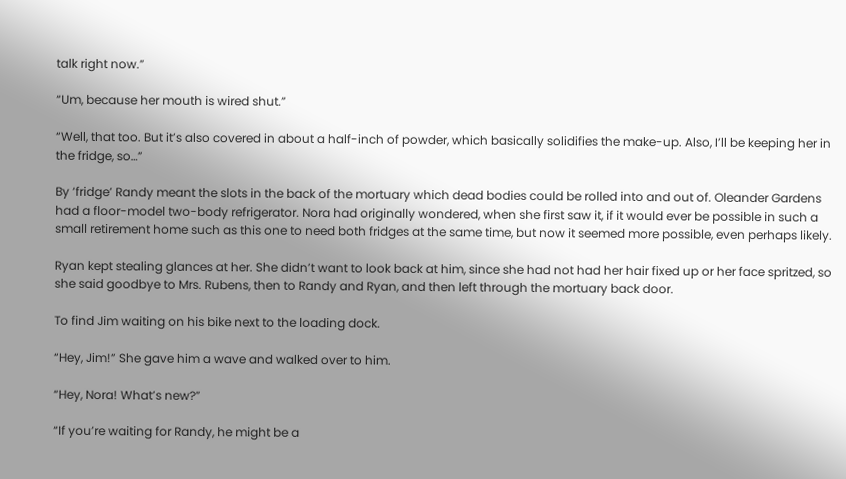talk right now.”

“Um, because her mouth is wired shut.”

“Well, that too. But it’s also covered in about a half-inch of powder, which basically solidifies the make-up. Also, I’ll be keeping her in the fridge, so…”

By ‘fridge’ Randy meant the slots in the back of the mortuary which dead bodies could be rolled into and out of. Oleander Gardens had a floor-model two-body refrigerator. Nora had originally wondered, when she first saw it, if it would ever be possible in such a small retirement home such as this one to need both fridges at the same time, but now it seemed more possible, even perhaps likely.

Ryan kept stealing glances at her. She didn’t want to look back at him, since she had not had her hair fixed up or her face spritzed, so she said goodbye to Mrs. Rubens, then to Randy and Ryan, and then left through the mortuary back door.

To find Jim waiting on his bike next to the loading dock.

“Hey, Jim!” She gave him a wave and walked over to him.

“Hey, Nora! What’s new?”

“If you’re waiting for Randy, he might be a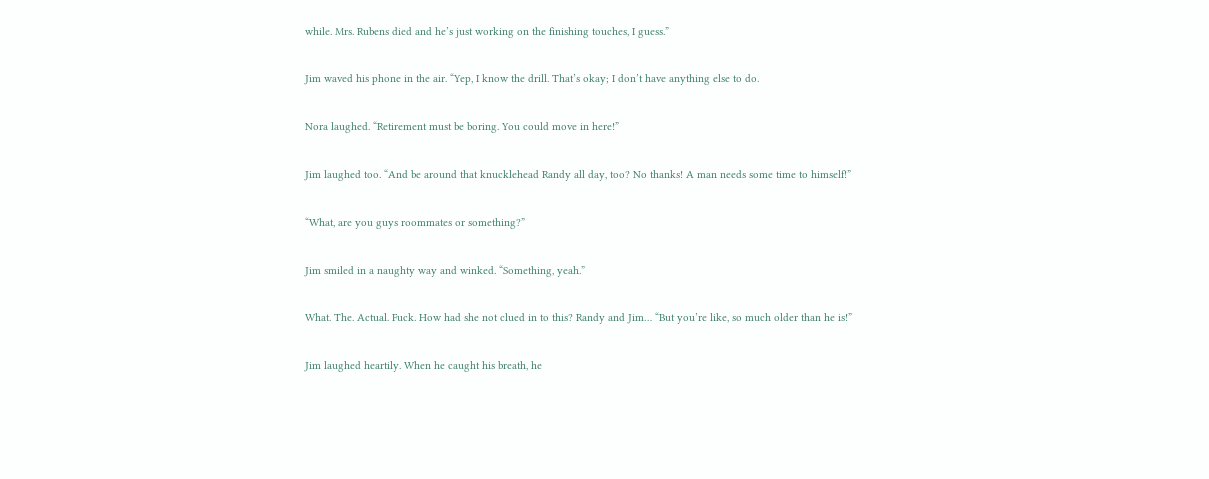while. Mrs. Rubens died and he’s just working on the finishing touches, I guess.”

Jim waved his phone in the air. “Yep, I know the drill. That’s okay; I don’t have anything else to do.

Nora laughed. “Retirement must be boring. You could move in here!”

Jim laughed too. “And be around that knucklehead Randy all day, too? No thanks! A man needs some time to himself!”

“What, are you guys roommates or something?”

Jim smiled in a naughty way and winked. “Something, yeah.”

What. The. Actual. Fuck. How had she not clued in to this? Randy and Jim… “But you’re like, so much older than he is!”

Jim laughed heartily. When he caught his breath, he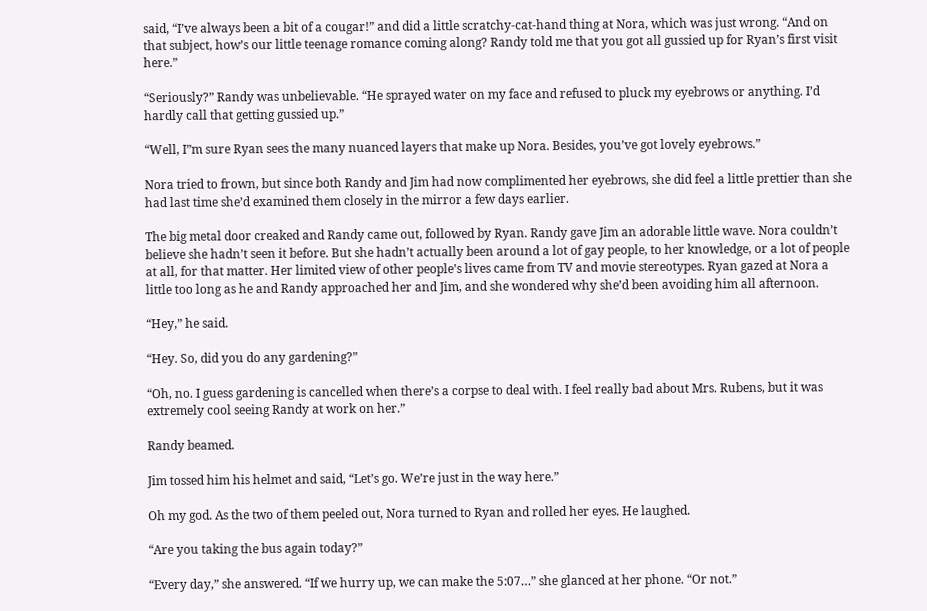said, “I’ve always been a bit of a cougar!” and did a little scratchy-cat-hand thing at Nora, which was just wrong. “And on that subject, how’s our little teenage romance coming along? Randy told me that you got all gussied up for Ryan’s first visit here.”

“Seriously?” Randy was unbelievable. “He sprayed water on my face and refused to pluck my eyebrows or anything. I’d hardly call that getting gussied up.”

“Well, I”m sure Ryan sees the many nuanced layers that make up Nora. Besides, you’ve got lovely eyebrows.”

Nora tried to frown, but since both Randy and Jim had now complimented her eyebrows, she did feel a little prettier than she had last time she’d examined them closely in the mirror a few days earlier.

The big metal door creaked and Randy came out, followed by Ryan. Randy gave Jim an adorable little wave. Nora couldn’t believe she hadn’t seen it before. But she hadn’t actually been around a lot of gay people, to her knowledge, or a lot of people at all, for that matter. Her limited view of other people’s lives came from TV and movie stereotypes. Ryan gazed at Nora a little too long as he and Randy approached her and Jim, and she wondered why she’d been avoiding him all afternoon.

“Hey,” he said.

“Hey. So, did you do any gardening?”

“Oh, no. I guess gardening is cancelled when there’s a corpse to deal with. I feel really bad about Mrs. Rubens, but it was extremely cool seeing Randy at work on her.”

Randy beamed.

Jim tossed him his helmet and said, “Let’s go. We’re just in the way here.”

Oh my god. As the two of them peeled out, Nora turned to Ryan and rolled her eyes. He laughed.

“Are you taking the bus again today?”

“Every day,” she answered. “If we hurry up, we can make the 5:07…” she glanced at her phone. “Or not.”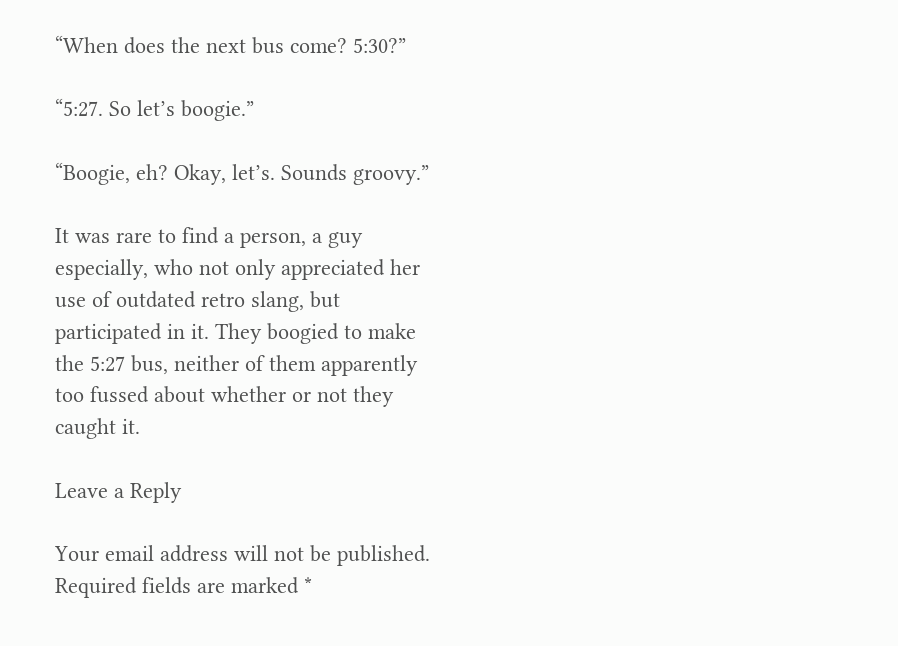“When does the next bus come? 5:30?”

“5:27. So let’s boogie.”

“Boogie, eh? Okay, let’s. Sounds groovy.”

It was rare to find a person, a guy especially, who not only appreciated her use of outdated retro slang, but participated in it. They boogied to make the 5:27 bus, neither of them apparently too fussed about whether or not they caught it.

Leave a Reply

Your email address will not be published. Required fields are marked *